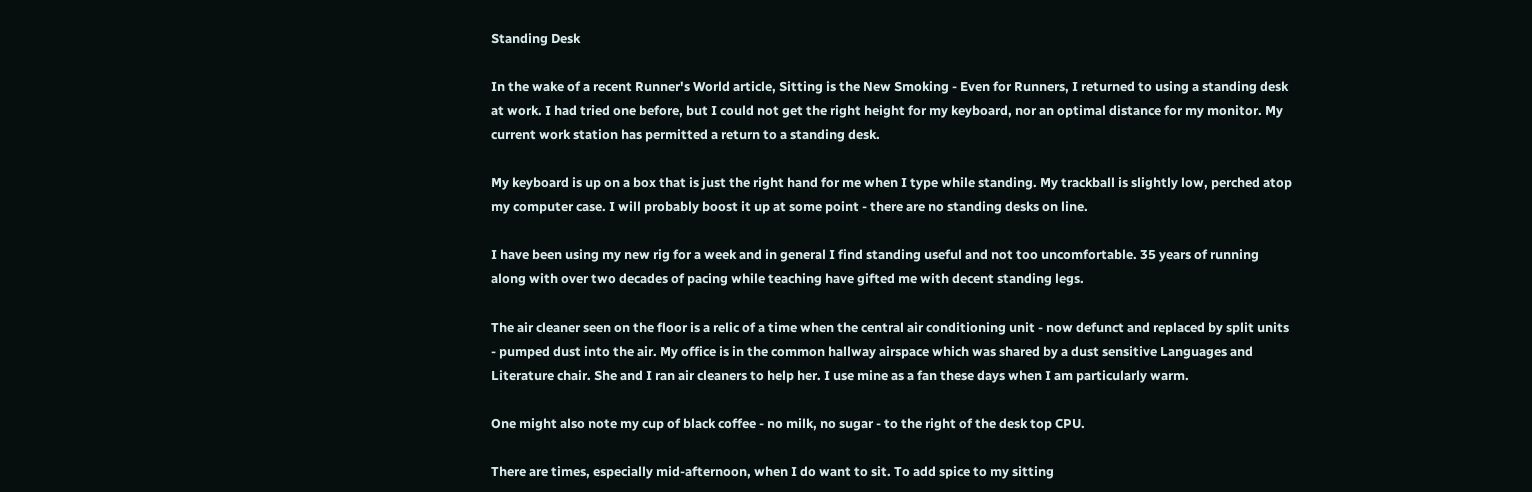Standing Desk

In the wake of a recent Runner's World article, Sitting is the New Smoking - Even for Runners, I returned to using a standing desk at work. I had tried one before, but I could not get the right height for my keyboard, nor an optimal distance for my monitor. My current work station has permitted a return to a standing desk.

My keyboard is up on a box that is just the right hand for me when I type while standing. My trackball is slightly low, perched atop my computer case. I will probably boost it up at some point - there are no standing desks on line.

I have been using my new rig for a week and in general I find standing useful and not too uncomfortable. 35 years of running along with over two decades of pacing while teaching have gifted me with decent standing legs.

The air cleaner seen on the floor is a relic of a time when the central air conditioning unit - now defunct and replaced by split units - pumped dust into the air. My office is in the common hallway airspace which was shared by a dust sensitive Languages and Literature chair. She and I ran air cleaners to help her. I use mine as a fan these days when I am particularly warm.

One might also note my cup of black coffee - no milk, no sugar - to the right of the desk top CPU.

There are times, especially mid-afternoon, when I do want to sit. To add spice to my sitting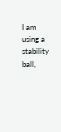I am using a stability ball,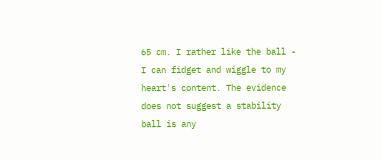65 cm. I rather like the ball - I can fidget and wiggle to my heart's content. The evidence does not suggest a stability ball is any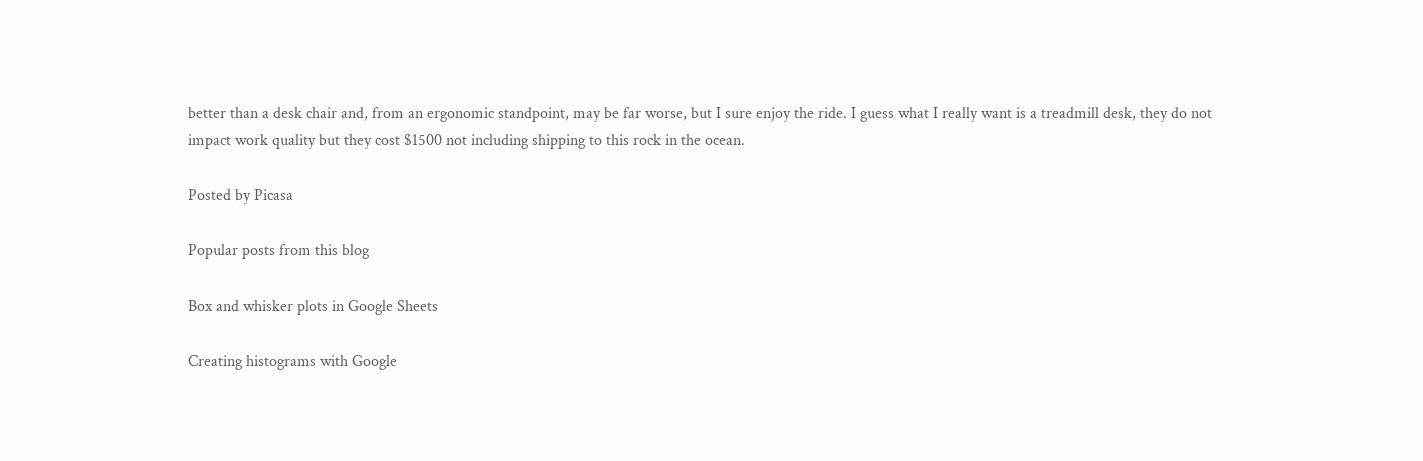better than a desk chair and, from an ergonomic standpoint, may be far worse, but I sure enjoy the ride. I guess what I really want is a treadmill desk, they do not impact work quality but they cost $1500 not including shipping to this rock in the ocean.

Posted by Picasa

Popular posts from this blog

Box and whisker plots in Google Sheets

Creating histograms with Google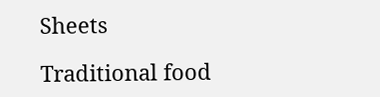Sheets

Traditional food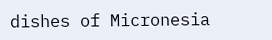dishes of Micronesia